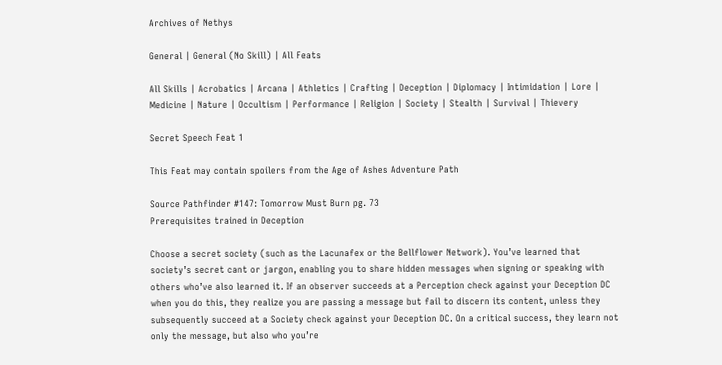Archives of Nethys

General | General (No Skill) | All Feats

All Skills | Acrobatics | Arcana | Athletics | Crafting | Deception | Diplomacy | Intimidation | Lore | Medicine | Nature | Occultism | Performance | Religion | Society | Stealth | Survival | Thievery

Secret Speech Feat 1

This Feat may contain spoilers from the Age of Ashes Adventure Path

Source Pathfinder #147: Tomorrow Must Burn pg. 73
Prerequisites trained in Deception

Choose a secret society (such as the Lacunafex or the Bellflower Network). You’ve learned that society’s secret cant or jargon, enabling you to share hidden messages when signing or speaking with others who’ve also learned it. If an observer succeeds at a Perception check against your Deception DC when you do this, they realize you are passing a message but fail to discern its content, unless they subsequently succeed at a Society check against your Deception DC. On a critical success, they learn not only the message, but also who you’re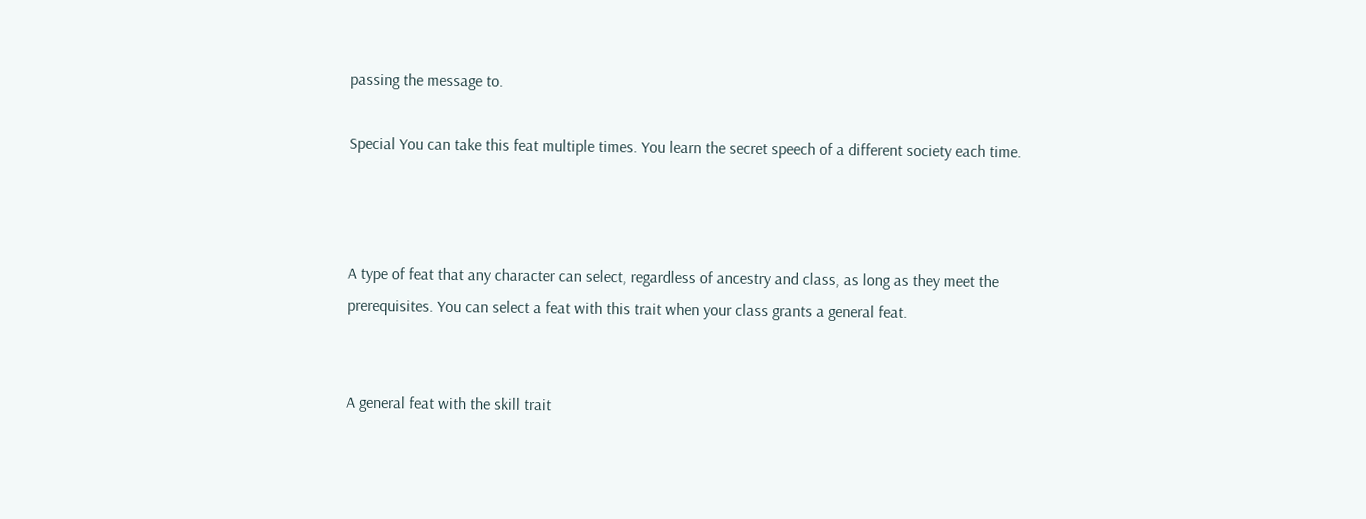passing the message to.

Special You can take this feat multiple times. You learn the secret speech of a different society each time.



A type of feat that any character can select, regardless of ancestry and class, as long as they meet the prerequisites. You can select a feat with this trait when your class grants a general feat.


A general feat with the skill trait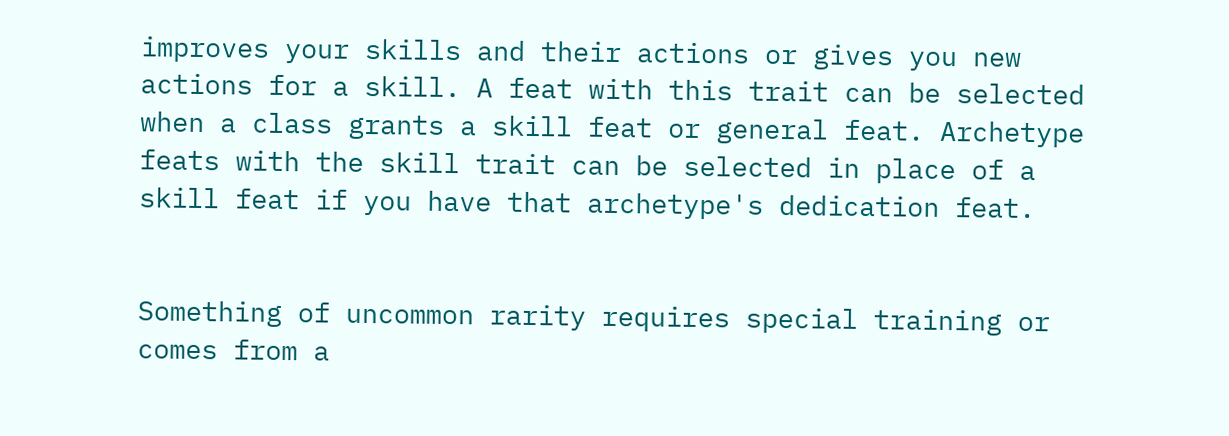improves your skills and their actions or gives you new actions for a skill. A feat with this trait can be selected when a class grants a skill feat or general feat. Archetype feats with the skill trait can be selected in place of a skill feat if you have that archetype's dedication feat.


Something of uncommon rarity requires special training or comes from a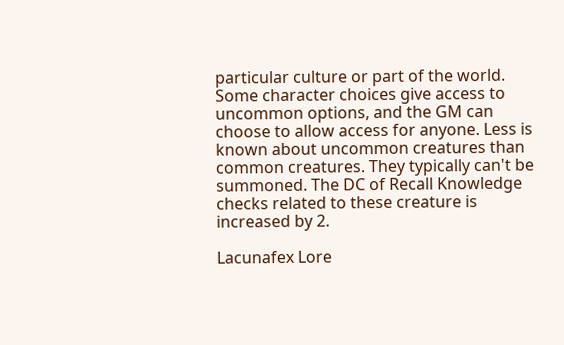particular culture or part of the world. Some character choices give access to uncommon options, and the GM can choose to allow access for anyone. Less is known about uncommon creatures than common creatures. They typically can't be summoned. The DC of Recall Knowledge checks related to these creature is increased by 2.

Lacunafex Lore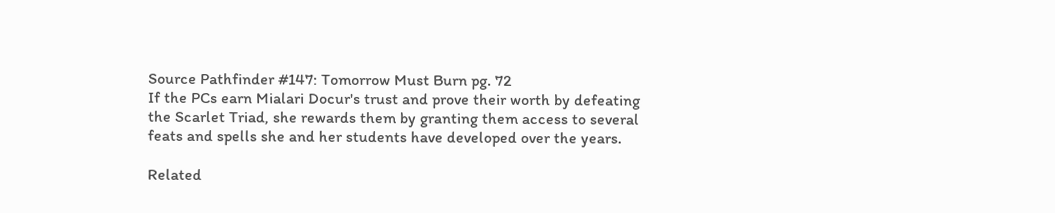Source Pathfinder #147: Tomorrow Must Burn pg. 72
If the PCs earn Mialari Docur's trust and prove their worth by defeating the Scarlet Triad, she rewards them by granting them access to several feats and spells she and her students have developed over the years.

Related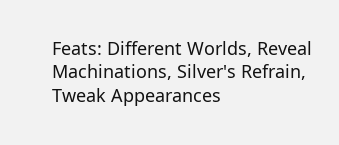Feats: Different Worlds, Reveal Machinations, Silver's Refrain, Tweak Appearances